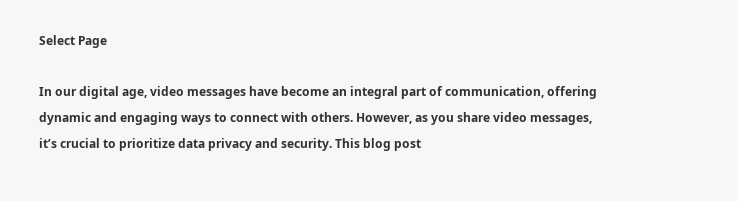Select Page

In our digital age, video messages have become an integral part of communication, offering dynamic and engaging ways to connect with others. However, as you share video messages, it’s crucial to prioritize data privacy and security. This blog post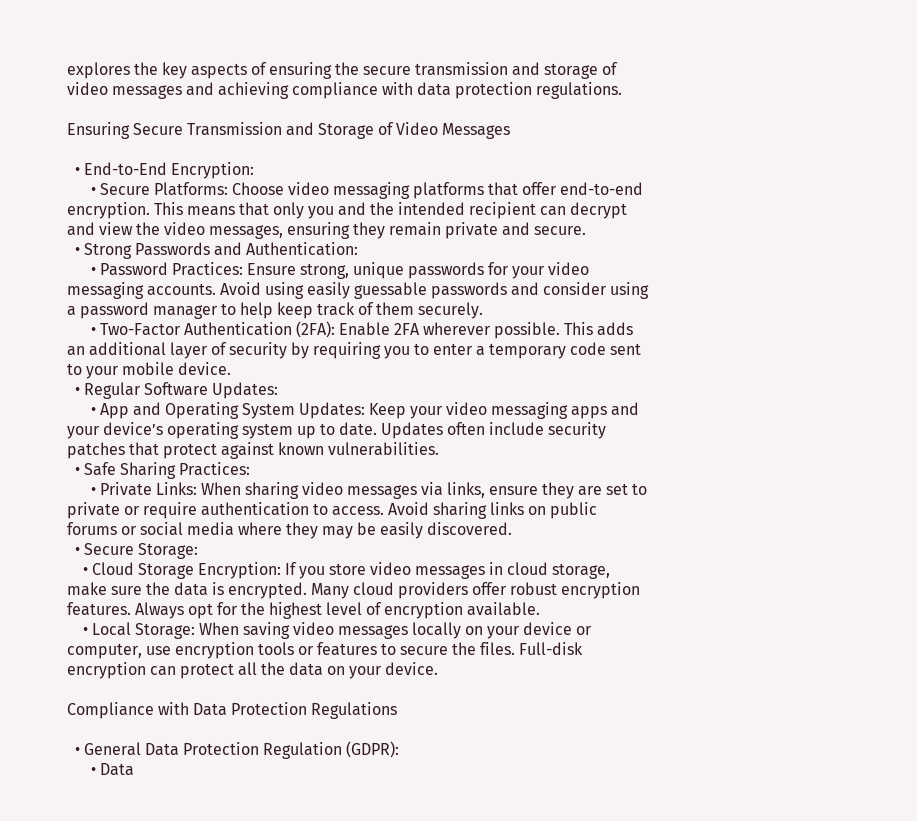explores the key aspects of ensuring the secure transmission and storage of video messages and achieving compliance with data protection regulations.

Ensuring Secure Transmission and Storage of Video Messages

  • End-to-End Encryption:
      • Secure Platforms: Choose video messaging platforms that offer end-to-end encryption. This means that only you and the intended recipient can decrypt and view the video messages, ensuring they remain private and secure.
  • Strong Passwords and Authentication:
      • Password Practices: Ensure strong, unique passwords for your video messaging accounts. Avoid using easily guessable passwords and consider using a password manager to help keep track of them securely.
      • Two-Factor Authentication (2FA): Enable 2FA wherever possible. This adds an additional layer of security by requiring you to enter a temporary code sent to your mobile device.
  • Regular Software Updates:
      • App and Operating System Updates: Keep your video messaging apps and your device’s operating system up to date. Updates often include security patches that protect against known vulnerabilities.
  • Safe Sharing Practices:
      • Private Links: When sharing video messages via links, ensure they are set to private or require authentication to access. Avoid sharing links on public forums or social media where they may be easily discovered.
  • Secure Storage:
    • Cloud Storage Encryption: If you store video messages in cloud storage, make sure the data is encrypted. Many cloud providers offer robust encryption features. Always opt for the highest level of encryption available.
    • Local Storage: When saving video messages locally on your device or computer, use encryption tools or features to secure the files. Full-disk encryption can protect all the data on your device.

Compliance with Data Protection Regulations

  • General Data Protection Regulation (GDPR):
      • Data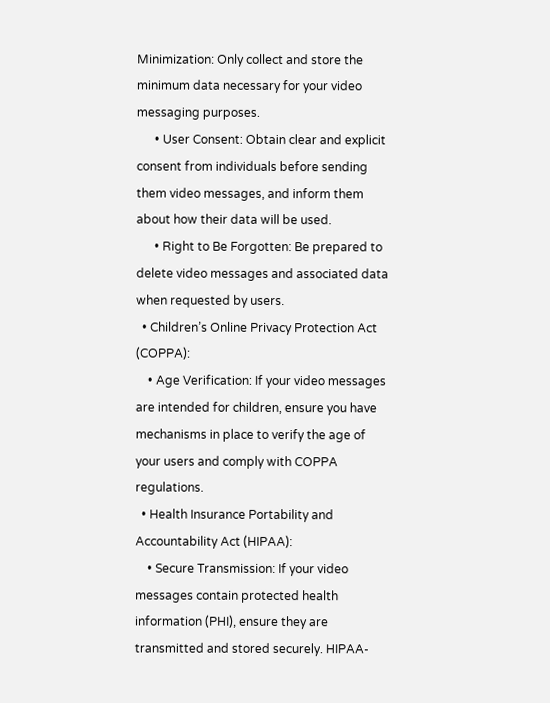Minimization: Only collect and store the minimum data necessary for your video messaging purposes.
      • User Consent: Obtain clear and explicit consent from individuals before sending them video messages, and inform them about how their data will be used.
      • Right to Be Forgotten: Be prepared to delete video messages and associated data when requested by users.
  • Children’s Online Privacy Protection Act (COPPA):
    • Age Verification: If your video messages are intended for children, ensure you have mechanisms in place to verify the age of your users and comply with COPPA regulations.
  • Health Insurance Portability and Accountability Act (HIPAA):
    • Secure Transmission: If your video messages contain protected health information (PHI), ensure they are transmitted and stored securely. HIPAA-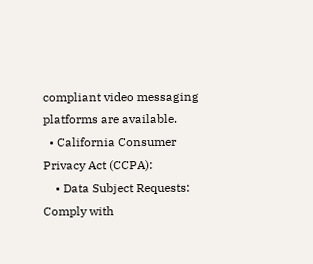compliant video messaging platforms are available.
  • California Consumer Privacy Act (CCPA):
    • Data Subject Requests: Comply with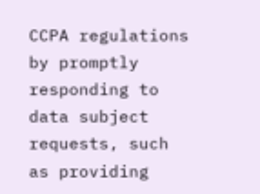CCPA regulations by promptly responding to data subject requests, such as providing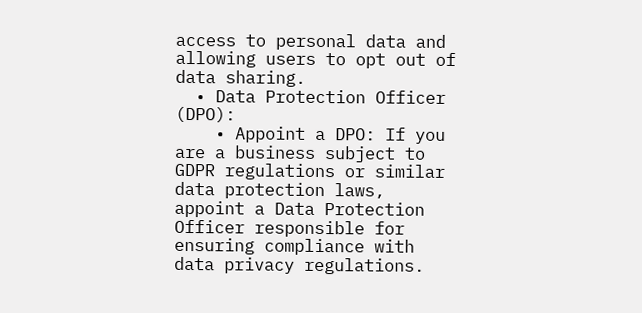access to personal data and allowing users to opt out of data sharing.
  • Data Protection Officer (DPO):
    • Appoint a DPO: If you are a business subject to GDPR regulations or similar data protection laws, appoint a Data Protection Officer responsible for ensuring compliance with data privacy regulations.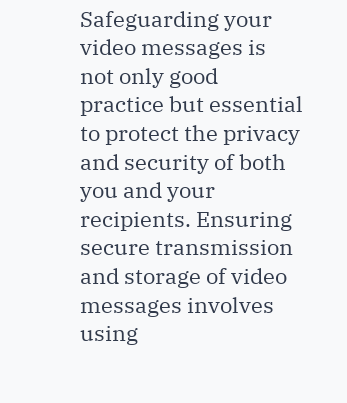Safeguarding your video messages is not only good practice but essential to protect the privacy and security of both you and your recipients. Ensuring secure transmission and storage of video messages involves using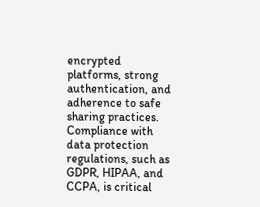encrypted platforms, strong authentication, and adherence to safe sharing practices. Compliance with data protection regulations, such as GDPR, HIPAA, and CCPA, is critical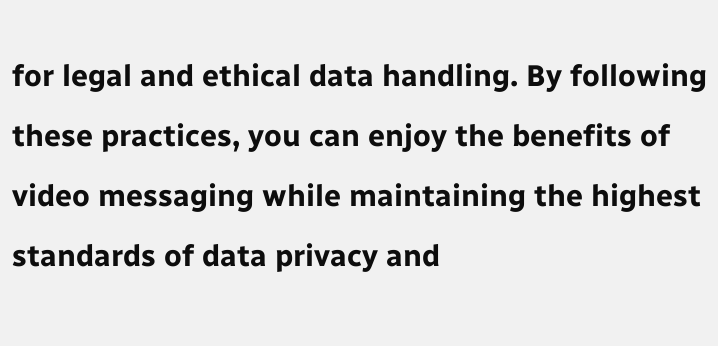for legal and ethical data handling. By following these practices, you can enjoy the benefits of video messaging while maintaining the highest standards of data privacy and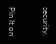security.


Pin It on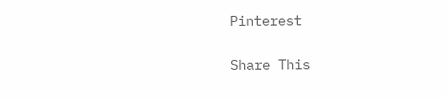Pinterest

Share This